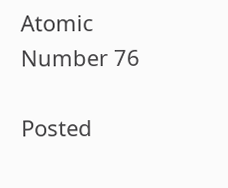Atomic Number 76

Posted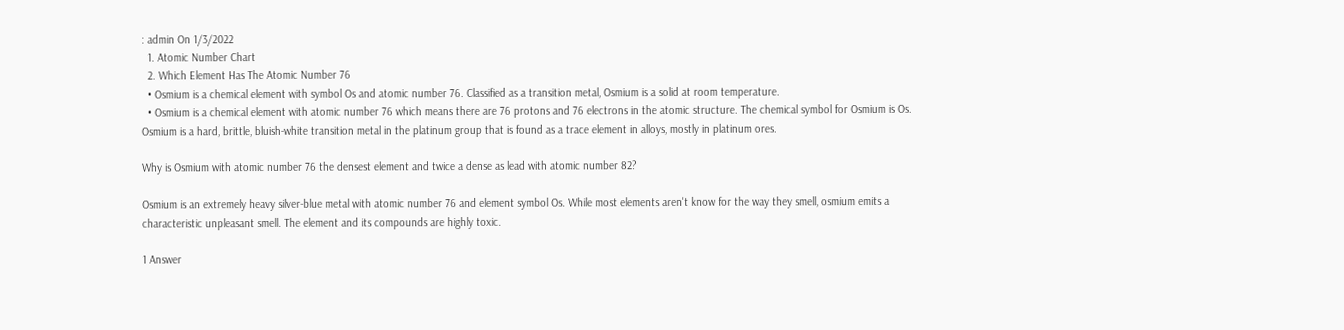: admin On 1/3/2022
  1. Atomic Number Chart
  2. Which Element Has The Atomic Number 76
  • Osmium is a chemical element with symbol Os and atomic number 76. Classified as a transition metal, Osmium is a solid at room temperature.
  • Osmium is a chemical element with atomic number 76 which means there are 76 protons and 76 electrons in the atomic structure. The chemical symbol for Osmium is Os. Osmium is a hard, brittle, bluish-white transition metal in the platinum group that is found as a trace element in alloys, mostly in platinum ores.

Why is Osmium with atomic number 76 the densest element and twice a dense as lead with atomic number 82?

Osmium is an extremely heavy silver-blue metal with atomic number 76 and element symbol Os. While most elements aren't know for the way they smell, osmium emits a characteristic unpleasant smell. The element and its compounds are highly toxic.

1 Answer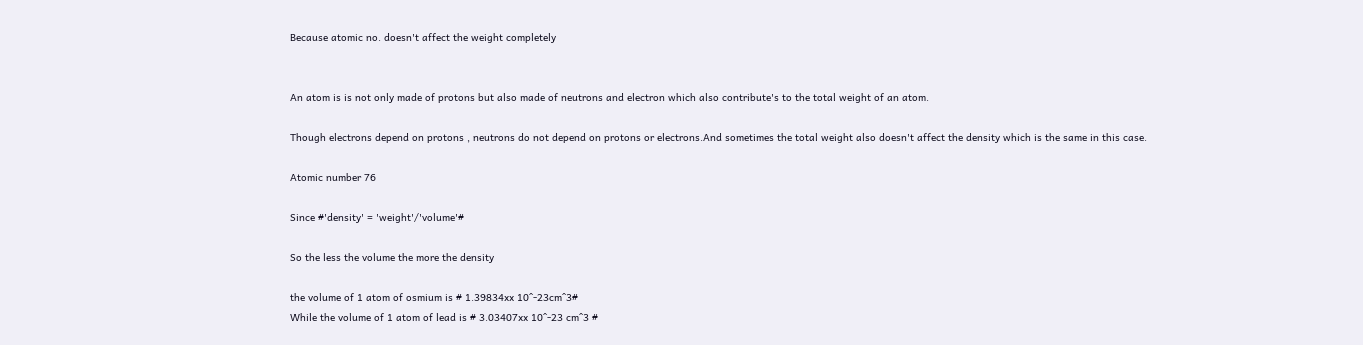Because atomic no. doesn't affect the weight completely


An atom is is not only made of protons but also made of neutrons and electron which also contribute's to the total weight of an atom.

Though electrons depend on protons , neutrons do not depend on protons or electrons.And sometimes the total weight also doesn't affect the density which is the same in this case.

Atomic number 76

Since #'density' = 'weight'/'volume'#

So the less the volume the more the density

the volume of 1 atom of osmium is # 1.39834xx 10^-23cm^3#
While the volume of 1 atom of lead is # 3.03407xx 10^-23 cm^3 #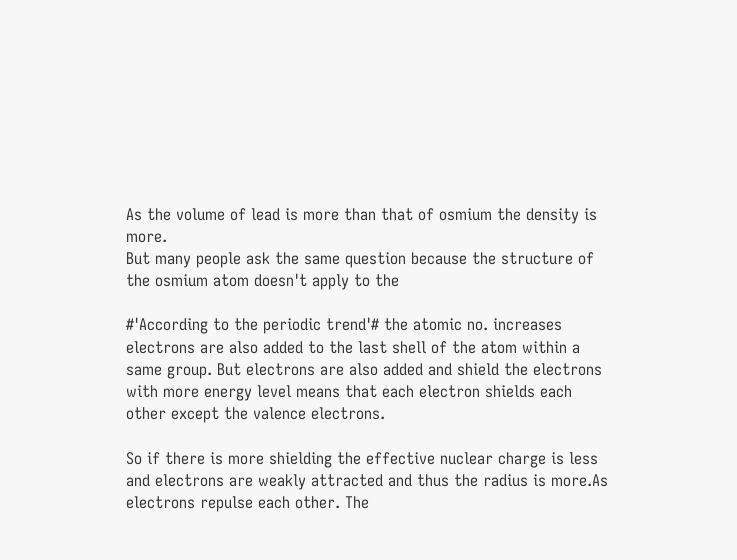As the volume of lead is more than that of osmium the density is more.
But many people ask the same question because the structure of the osmium atom doesn't apply to the

#'According to the periodic trend'# the atomic no. increases electrons are also added to the last shell of the atom within a same group. But electrons are also added and shield the electrons with more energy level means that each electron shields each other except the valence electrons.

So if there is more shielding the effective nuclear charge is less and electrons are weakly attracted and thus the radius is more.As electrons repulse each other. The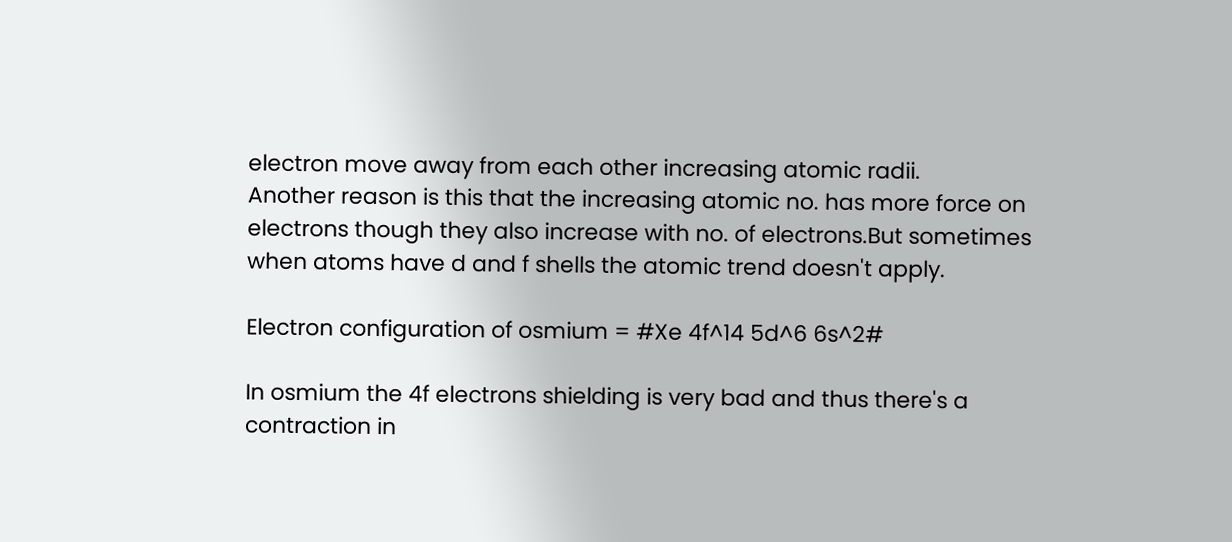electron move away from each other increasing atomic radii.
Another reason is this that the increasing atomic no. has more force on electrons though they also increase with no. of electrons.But sometimes when atoms have d and f shells the atomic trend doesn't apply.

Electron configuration of osmium = #Xe 4f^14 5d^6 6s^2#

In osmium the 4f electrons shielding is very bad and thus there's a contraction in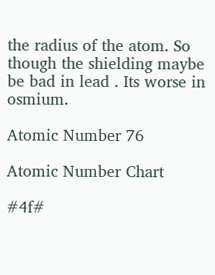the radius of the atom. So though the shielding maybe be bad in lead . Its worse in osmium.

Atomic Number 76

Atomic Number Chart

#4f#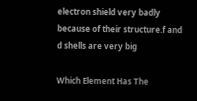electron shield very badly because of their structure.f and d shells are very big

Which Element Has The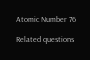Atomic Number 76

Related questions